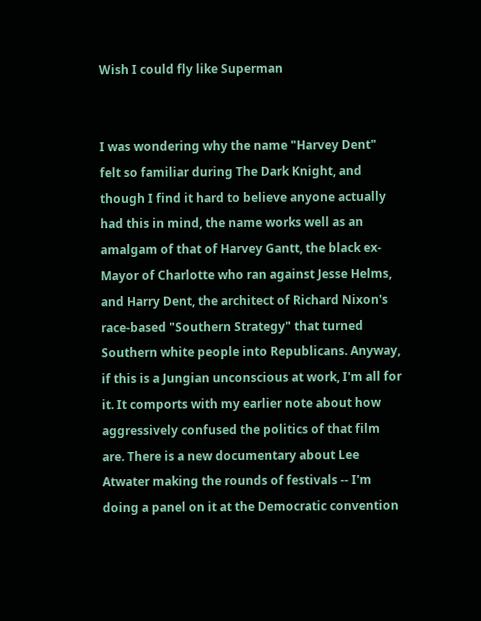Wish I could fly like Superman


I was wondering why the name "Harvey Dent" felt so familiar during The Dark Knight, and though I find it hard to believe anyone actually had this in mind, the name works well as an amalgam of that of Harvey Gantt, the black ex-Mayor of Charlotte who ran against Jesse Helms, and Harry Dent, the architect of Richard Nixon's race-based "Southern Strategy" that turned Southern white people into Republicans. Anyway, if this is a Jungian unconscious at work, I'm all for it. It comports with my earlier note about how aggressively confused the politics of that film are. There is a new documentary about Lee Atwater making the rounds of festivals -- I'm doing a panel on it at the Democratic convention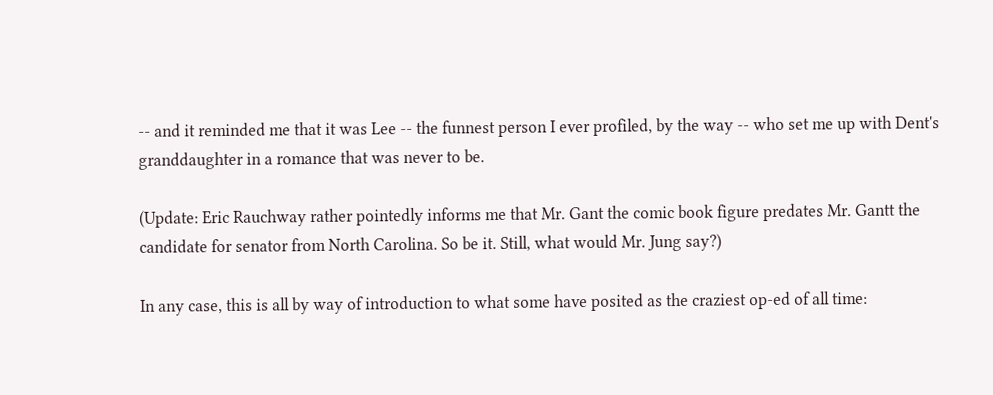-- and it reminded me that it was Lee -- the funnest person I ever profiled, by the way -- who set me up with Dent's granddaughter in a romance that was never to be.

(Update: Eric Rauchway rather pointedly informs me that Mr. Gant the comic book figure predates Mr. Gantt the candidate for senator from North Carolina. So be it. Still, what would Mr. Jung say?)

In any case, this is all by way of introduction to what some have posited as the craziest op-ed of all time: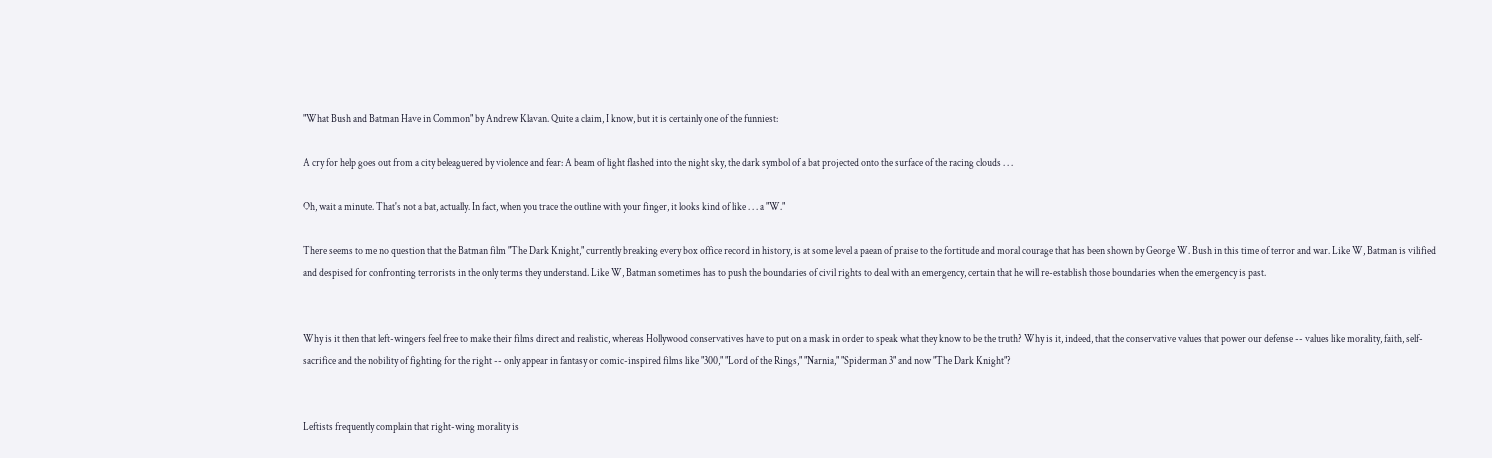"What Bush and Batman Have in Common" by Andrew Klavan. Quite a claim, I know, but it is certainly one of the funniest:

A cry for help goes out from a city beleaguered by violence and fear: A beam of light flashed into the night sky, the dark symbol of a bat projected onto the surface of the racing clouds . . .

Oh, wait a minute. That's not a bat, actually. In fact, when you trace the outline with your finger, it looks kind of like . . . a "W."

There seems to me no question that the Batman film "The Dark Knight," currently breaking every box office record in history, is at some level a paean of praise to the fortitude and moral courage that has been shown by George W. Bush in this time of terror and war. Like W, Batman is vilified and despised for confronting terrorists in the only terms they understand. Like W, Batman sometimes has to push the boundaries of civil rights to deal with an emergency, certain that he will re-establish those boundaries when the emergency is past.


Why is it then that left-wingers feel free to make their films direct and realistic, whereas Hollywood conservatives have to put on a mask in order to speak what they know to be the truth? Why is it, indeed, that the conservative values that power our defense -- values like morality, faith, self-sacrifice and the nobility of fighting for the right -- only appear in fantasy or comic-inspired films like "300," "Lord of the Rings," "Narnia," "Spiderman 3" and now "The Dark Knight"?


Leftists frequently complain that right-wing morality is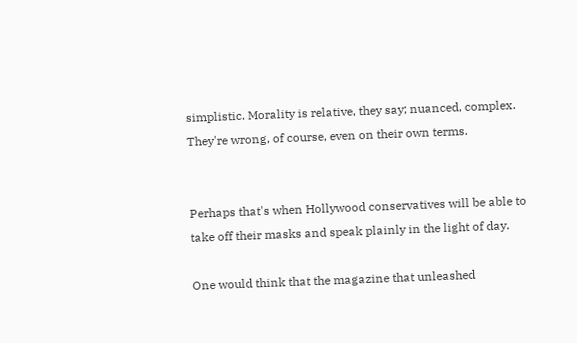simplistic. Morality is relative, they say; nuanced, complex. They're wrong, of course, even on their own terms.


Perhaps that's when Hollywood conservatives will be able to take off their masks and speak plainly in the light of day.

One would think that the magazine that unleashed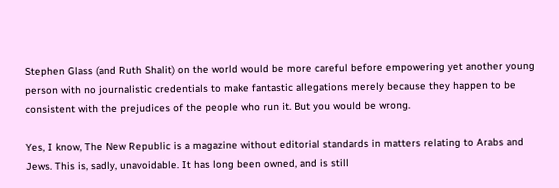Stephen Glass (and Ruth Shalit) on the world would be more careful before empowering yet another young person with no journalistic credentials to make fantastic allegations merely because they happen to be consistent with the prejudices of the people who run it. But you would be wrong.

Yes, I know, The New Republic is a magazine without editorial standards in matters relating to Arabs and Jews. This is, sadly, unavoidable. It has long been owned, and is still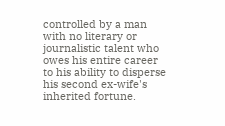controlled by a man with no literary or journalistic talent who owes his entire career to his ability to disperse his second ex-wife's inherited fortune.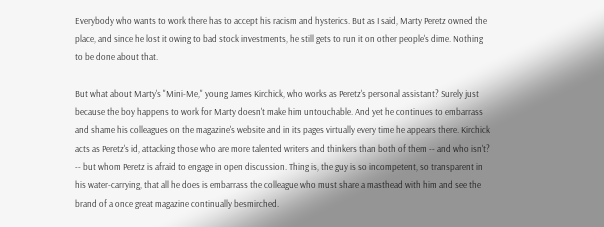Everybody who wants to work there has to accept his racism and hysterics. But as I said, Marty Peretz owned the place, and since he lost it owing to bad stock investments, he still gets to run it on other people's dime. Nothing to be done about that.

But what about Marty's "Mini-Me," young James Kirchick, who works as Peretz's personal assistant? Surely just because the boy happens to work for Marty doesn't make him untouchable. And yet he continues to embarrass and shame his colleagues on the magazine's website and in its pages virtually every time he appears there. Kirchick acts as Peretz's id, attacking those who are more talented writers and thinkers than both of them -- and who isn't? -- but whom Peretz is afraid to engage in open discussion. Thing is, the guy is so incompetent, so transparent in his water-carrying, that all he does is embarrass the colleague who must share a masthead with him and see the brand of a once great magazine continually besmirched.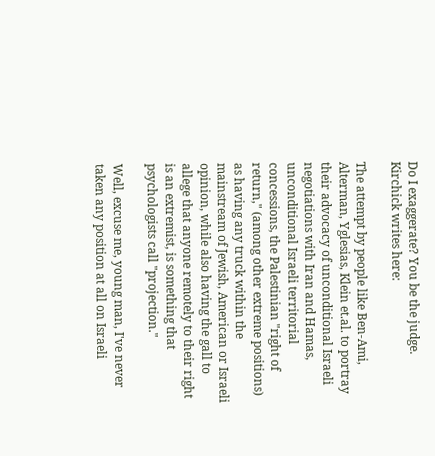Do I exaggerate? You be the judge. Kirchick writes here:

The attempt by people like Ben-Ami, Alterman, Yglesias, Klein et.al. to portray their advocacy of unconditional Israeli negotiations with Iran and Hamas, unconditional Israeli territorial concessions, the Palestinian "right of return," (among other extreme positions) as having any truck within the mainstream of Jewish, American or Israeli opinion, while also having the gall to allege that anyone remotely to their right is an extremist, is something that psychologists call "projection."

Well, excuse me, young man, I've never taken any position at all on Israeli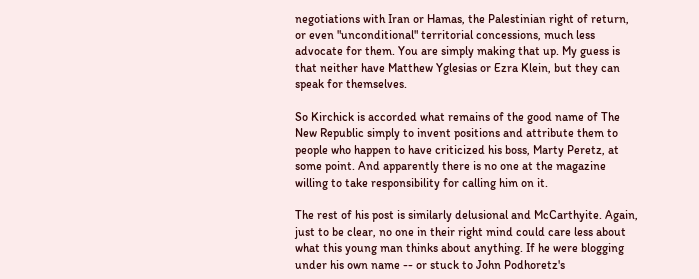negotiations with Iran or Hamas, the Palestinian right of return, or even "unconditional" territorial concessions, much less advocate for them. You are simply making that up. My guess is that neither have Matthew Yglesias or Ezra Klein, but they can speak for themselves.

So Kirchick is accorded what remains of the good name of The New Republic simply to invent positions and attribute them to people who happen to have criticized his boss, Marty Peretz, at some point. And apparently there is no one at the magazine willing to take responsibility for calling him on it.

The rest of his post is similarly delusional and McCarthyite. Again, just to be clear, no one in their right mind could care less about what this young man thinks about anything. If he were blogging under his own name -- or stuck to John Podhoretz's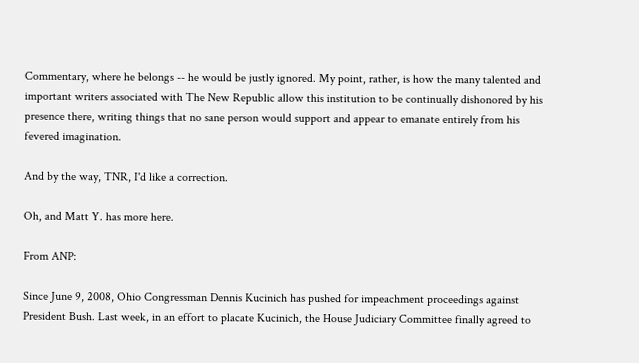Commentary, where he belongs -- he would be justly ignored. My point, rather, is how the many talented and important writers associated with The New Republic allow this institution to be continually dishonored by his presence there, writing things that no sane person would support and appear to emanate entirely from his fevered imagination.

And by the way, TNR, I'd like a correction.

Oh, and Matt Y. has more here.

From ANP:

Since June 9, 2008, Ohio Congressman Dennis Kucinich has pushed for impeachment proceedings against President Bush. Last week, in an effort to placate Kucinich, the House Judiciary Committee finally agreed to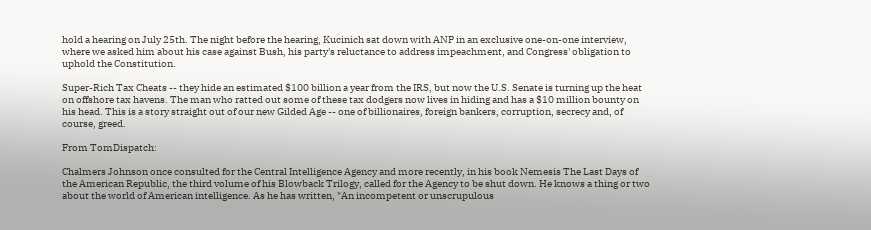hold a hearing on July 25th. The night before the hearing, Kucinich sat down with ANP in an exclusive one-on-one interview, where we asked him about his case against Bush, his party's reluctance to address impeachment, and Congress' obligation to uphold the Constitution.

Super-Rich Tax Cheats -- they hide an estimated $100 billion a year from the IRS, but now the U.S. Senate is turning up the heat on offshore tax havens. The man who ratted out some of these tax dodgers now lives in hiding and has a $10 million bounty on his head. This is a story straight out of our new Gilded Age -- one of billionaires, foreign bankers, corruption, secrecy and, of course, greed.

From TomDispatch:

Chalmers Johnson once consulted for the Central Intelligence Agency and more recently, in his book Nemesis The Last Days of the American Republic, the third volume of his Blowback Trilogy, called for the Agency to be shut down. He knows a thing or two about the world of American intelligence. As he has written, "An incompetent or unscrupulous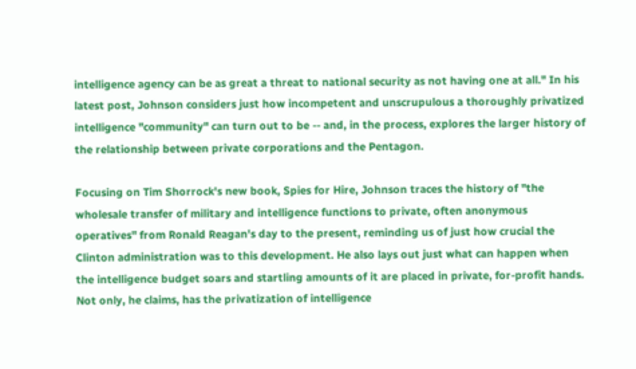intelligence agency can be as great a threat to national security as not having one at all." In his latest post, Johnson considers just how incompetent and unscrupulous a thoroughly privatized intelligence "community" can turn out to be -- and, in the process, explores the larger history of the relationship between private corporations and the Pentagon.

Focusing on Tim Shorrock's new book, Spies for Hire, Johnson traces the history of "the wholesale transfer of military and intelligence functions to private, often anonymous operatives" from Ronald Reagan's day to the present, reminding us of just how crucial the Clinton administration was to this development. He also lays out just what can happen when the intelligence budget soars and startling amounts of it are placed in private, for-profit hands. Not only, he claims, has the privatization of intelligence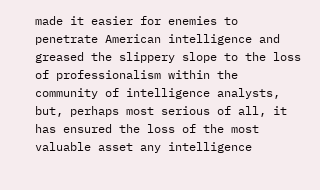made it easier for enemies to penetrate American intelligence and greased the slippery slope to the loss of professionalism within the community of intelligence analysts, but, perhaps most serious of all, it has ensured the loss of the most valuable asset any intelligence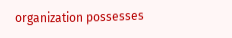organization possesses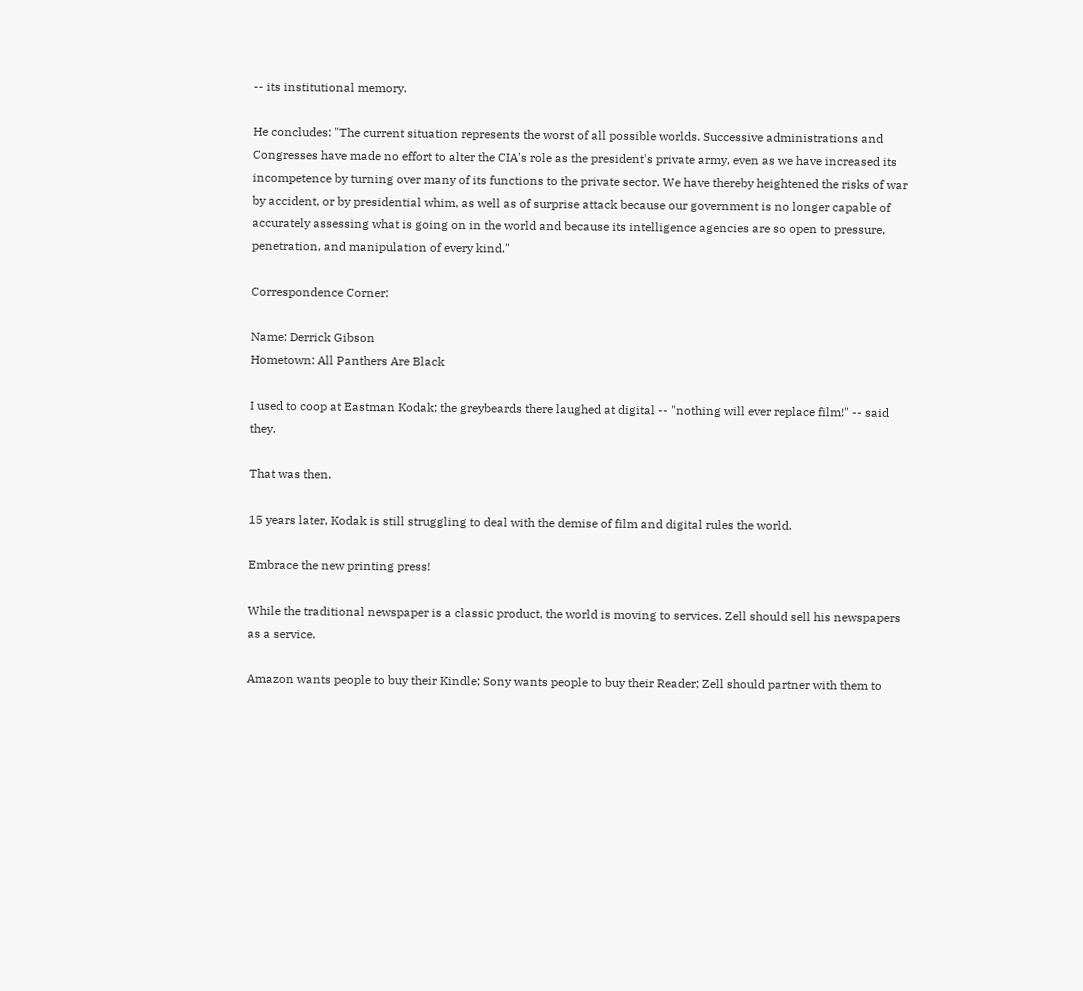-- its institutional memory.

He concludes: "The current situation represents the worst of all possible worlds. Successive administrations and Congresses have made no effort to alter the CIA's role as the president's private army, even as we have increased its incompetence by turning over many of its functions to the private sector. We have thereby heightened the risks of war by accident, or by presidential whim, as well as of surprise attack because our government is no longer capable of accurately assessing what is going on in the world and because its intelligence agencies are so open to pressure, penetration, and manipulation of every kind."

Correspondence Corner:

Name: Derrick Gibson
Hometown: All Panthers Are Black

I used to coop at Eastman Kodak; the greybeards there laughed at digital -- "nothing will ever replace film!" -- said they.

That was then.

15 years later, Kodak is still struggling to deal with the demise of film and digital rules the world.

Embrace the new printing press!

While the traditional newspaper is a classic product, the world is moving to services. Zell should sell his newspapers as a service.

Amazon wants people to buy their Kindle; Sony wants people to buy their Reader; Zell should partner with them to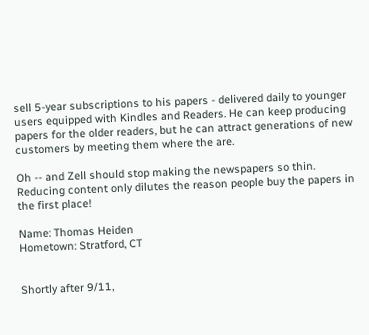sell 5-year subscriptions to his papers - delivered daily to younger users equipped with Kindles and Readers. He can keep producing papers for the older readers, but he can attract generations of new customers by meeting them where the are.

Oh -- and Zell should stop making the newspapers so thin. Reducing content only dilutes the reason people buy the papers in the first place!

Name: Thomas Heiden
Hometown: Stratford, CT


Shortly after 9/11,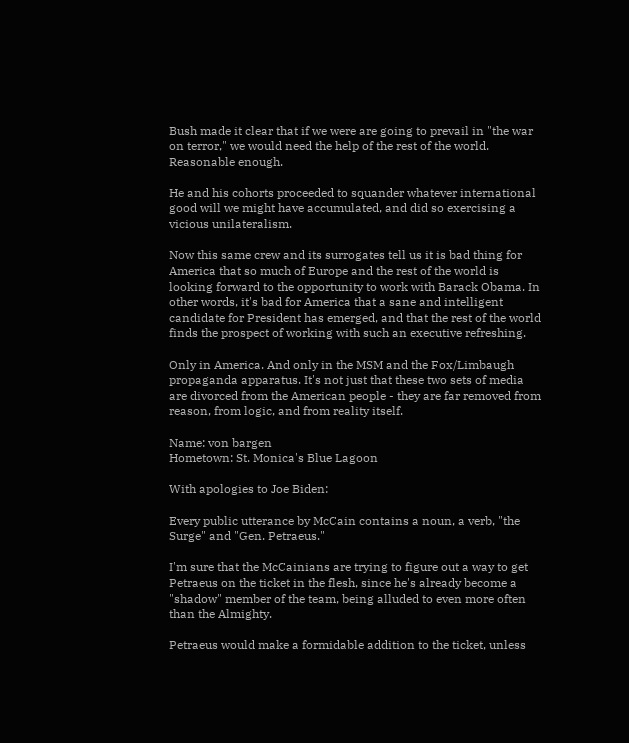Bush made it clear that if we were are going to prevail in "the war on terror," we would need the help of the rest of the world. Reasonable enough.

He and his cohorts proceeded to squander whatever international good will we might have accumulated, and did so exercising a vicious unilateralism.

Now this same crew and its surrogates tell us it is bad thing for America that so much of Europe and the rest of the world is looking forward to the opportunity to work with Barack Obama. In other words, it's bad for America that a sane and intelligent candidate for President has emerged, and that the rest of the world finds the prospect of working with such an executive refreshing.

Only in America. And only in the MSM and the Fox/Limbaugh propaganda apparatus. It's not just that these two sets of media are divorced from the American people - they are far removed from reason, from logic, and from reality itself.

Name: von bargen
Hometown: St. Monica's Blue Lagoon

With apologies to Joe Biden:

Every public utterance by McCain contains a noun, a verb, "the Surge" and "Gen. Petraeus."

I'm sure that the McCainians are trying to figure out a way to get Petraeus on the ticket in the flesh, since he's already become a "shadow" member of the team, being alluded to even more often than the Almighty.

Petraeus would make a formidable addition to the ticket, unless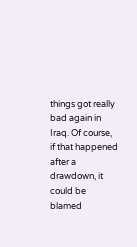things got really bad again in Iraq. Of course, if that happened after a drawdown, it could be blamed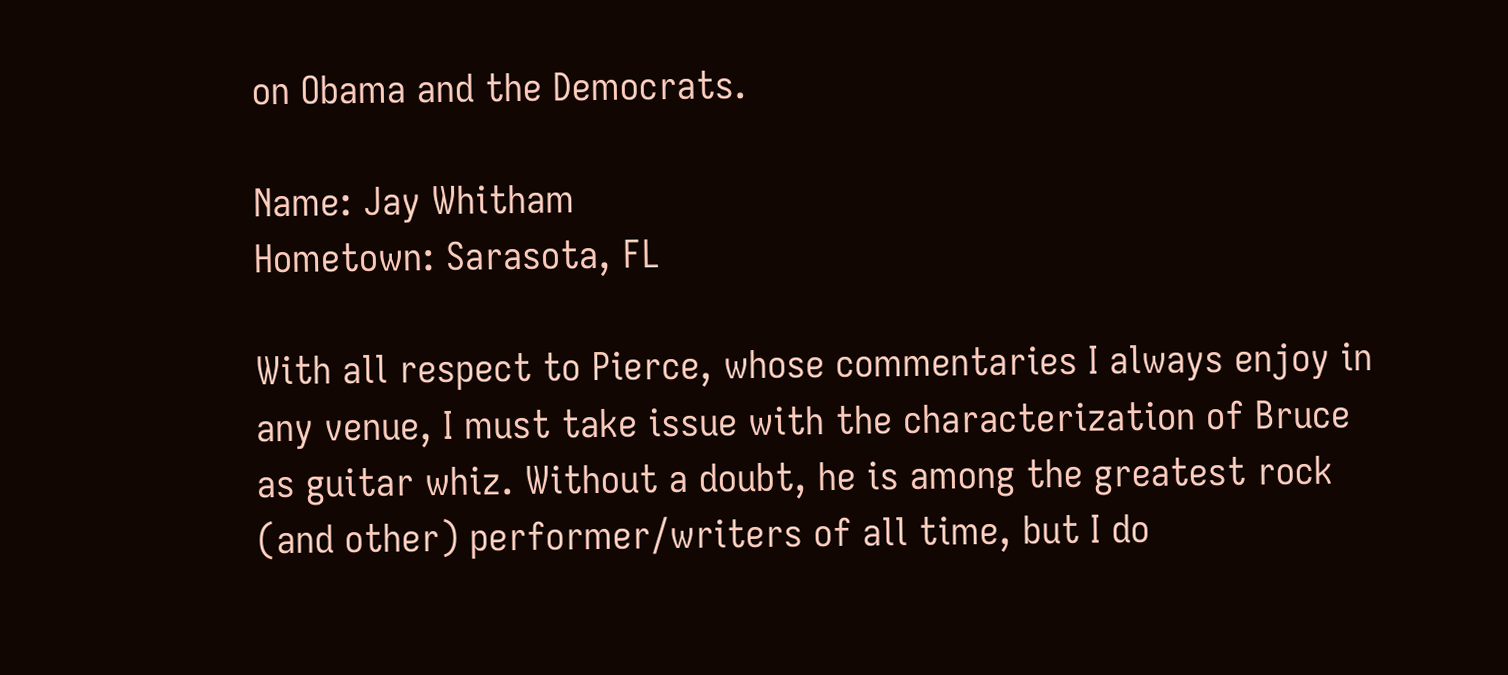on Obama and the Democrats.

Name: Jay Whitham
Hometown: Sarasota, FL

With all respect to Pierce, whose commentaries I always enjoy in any venue, I must take issue with the characterization of Bruce as guitar whiz. Without a doubt, he is among the greatest rock (and other) performer/writers of all time, but I do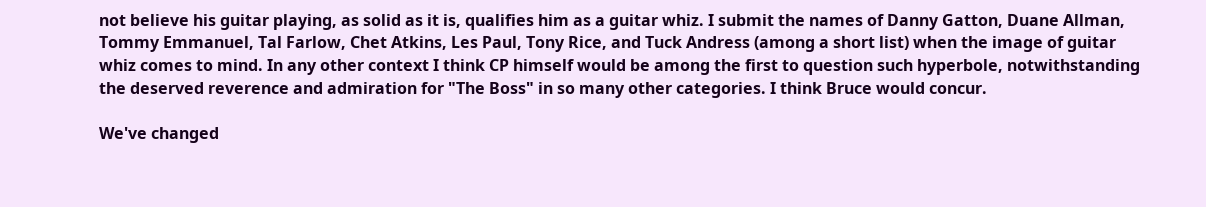not believe his guitar playing, as solid as it is, qualifies him as a guitar whiz. I submit the names of Danny Gatton, Duane Allman, Tommy Emmanuel, Tal Farlow, Chet Atkins, Les Paul, Tony Rice, and Tuck Andress (among a short list) when the image of guitar whiz comes to mind. In any other context I think CP himself would be among the first to question such hyperbole, notwithstanding the deserved reverence and admiration for "The Boss" in so many other categories. I think Bruce would concur.

We've changed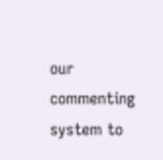our commenting system to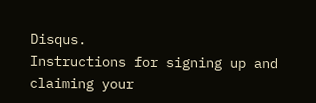Disqus.
Instructions for signing up and claiming your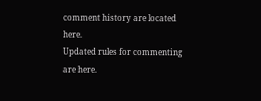comment history are located here.
Updated rules for commenting are here.